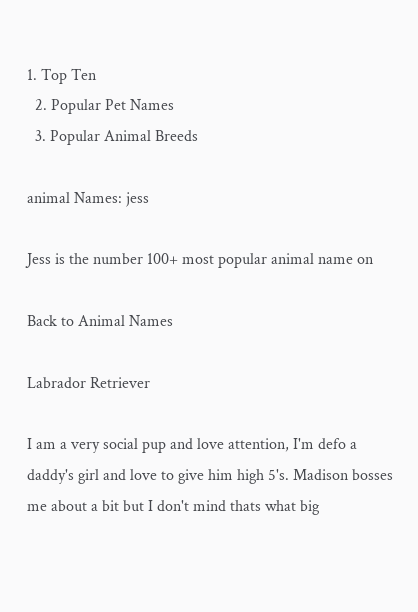1. Top Ten
  2. Popular Pet Names
  3. Popular Animal Breeds

animal Names: jess

Jess is the number 100+ most popular animal name on

Back to Animal Names

Labrador Retriever

I am a very social pup and love attention, I'm defo a daddy's girl and love to give him high 5's. Madison bosses me about a bit but I don't mind thats what big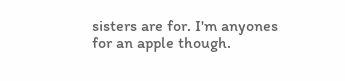sisters are for. I'm anyones for an apple though.